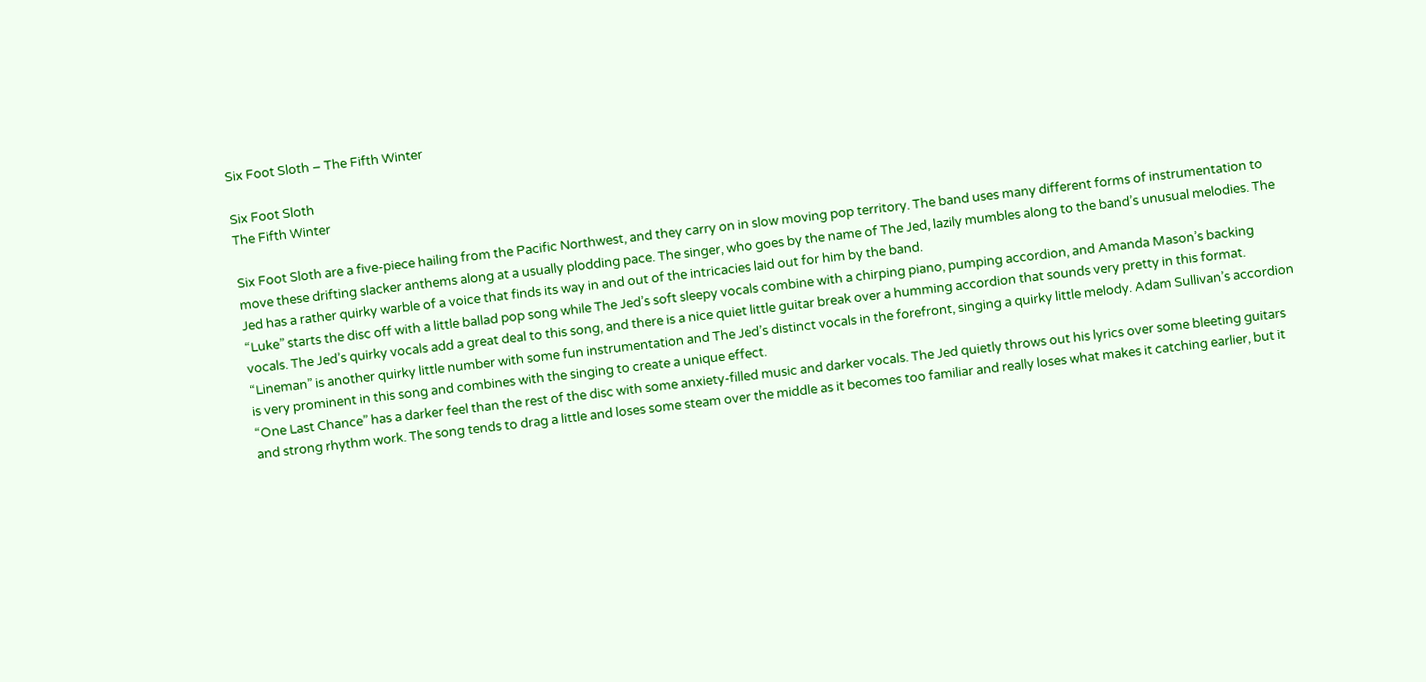Six Foot Sloth – The Fifth Winter

Six Foot Sloth
The Fifth Winter

Six Foot Sloth are a five-piece hailing from the Pacific Northwest, and they carry on in slow moving pop territory. The band uses many different forms of instrumentation to move these drifting slacker anthems along at a usually plodding pace. The singer, who goes by the name of The Jed, lazily mumbles along to the band’s unusual melodies. The Jed has a rather quirky warble of a voice that finds its way in and out of the intricacies laid out for him by the band.
“Luke” starts the disc off with a little ballad pop song while The Jed’s soft sleepy vocals combine with a chirping piano, pumping accordion, and Amanda Mason’s backing vocals. The Jed’s quirky vocals add a great deal to this song, and there is a nice quiet little guitar break over a humming accordion that sounds very pretty in this format. “Lineman” is another quirky little number with some fun instrumentation and The Jed’s distinct vocals in the forefront, singing a quirky little melody. Adam Sullivan’s accordion is very prominent in this song and combines with the singing to create a unique effect.
“One Last Chance” has a darker feel than the rest of the disc with some anxiety-filled music and darker vocals. The Jed quietly throws out his lyrics over some bleeting guitars and strong rhythm work. The song tends to drag a little and loses some steam over the middle as it becomes too familiar and really loses what makes it catching earlier, but it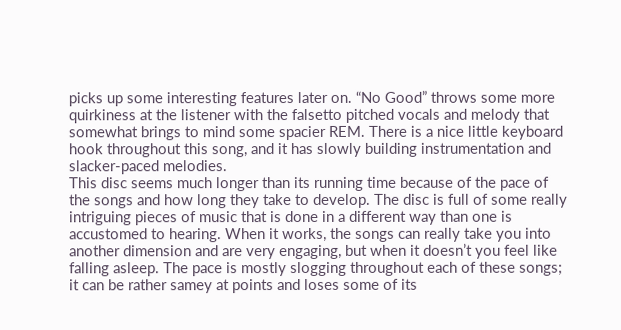picks up some interesting features later on. “No Good” throws some more quirkiness at the listener with the falsetto pitched vocals and melody that somewhat brings to mind some spacier REM. There is a nice little keyboard hook throughout this song, and it has slowly building instrumentation and slacker-paced melodies.
This disc seems much longer than its running time because of the pace of the songs and how long they take to develop. The disc is full of some really intriguing pieces of music that is done in a different way than one is accustomed to hearing. When it works, the songs can really take you into another dimension and are very engaging, but when it doesn’t you feel like falling asleep. The pace is mostly slogging throughout each of these songs; it can be rather samey at points and loses some of its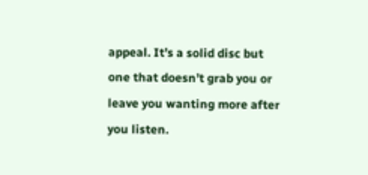appeal. It’s a solid disc but one that doesn’t grab you or leave you wanting more after you listen.